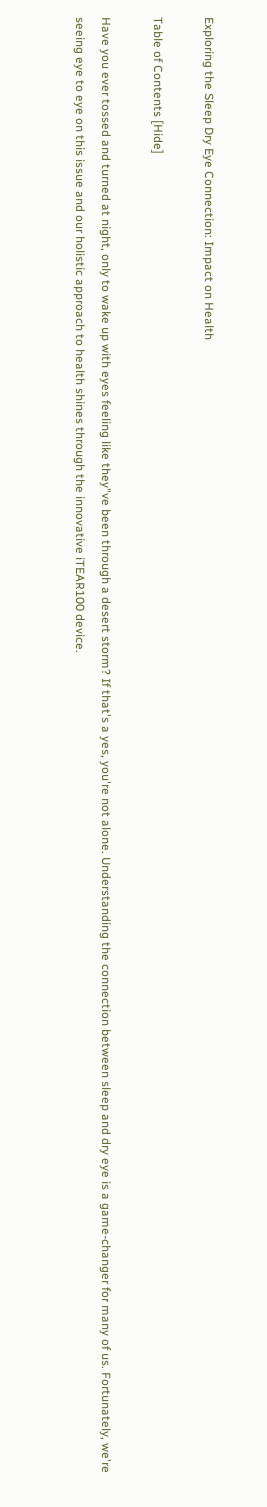Exploring the Sleep Dry Eye Connection: Impact on Health

Table of Contents [Hide]

Have you ever tossed and turned at night, only to wake up with eyes feeling like they"ve been through a desert storm? If that's a yes, you're not alone. Understanding the connection between sleep and dry eye is a game-changer for many of us. Fortunately, we're seeing eye to eye on this issue and our holistic approach to health shines through the innovative iTEAR100 device.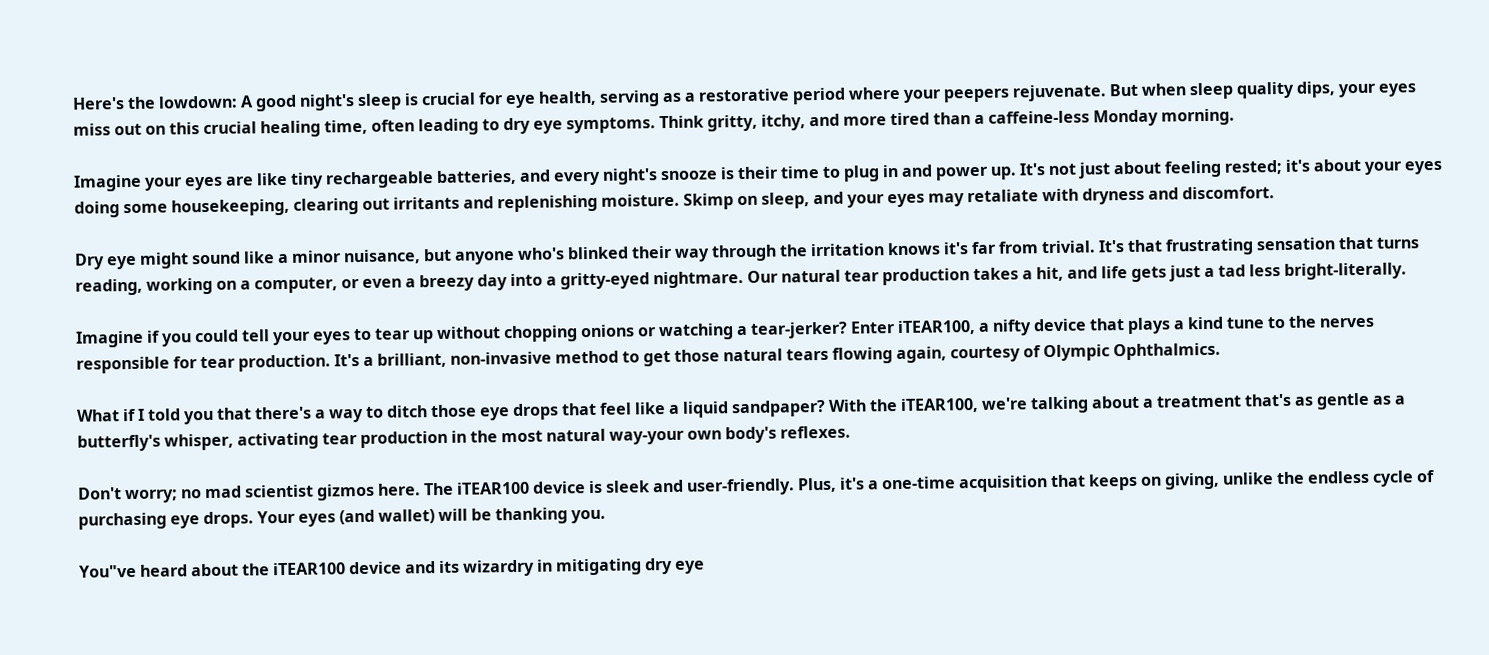Here's the lowdown: A good night's sleep is crucial for eye health, serving as a restorative period where your peepers rejuvenate. But when sleep quality dips, your eyes miss out on this crucial healing time, often leading to dry eye symptoms. Think gritty, itchy, and more tired than a caffeine-less Monday morning.

Imagine your eyes are like tiny rechargeable batteries, and every night's snooze is their time to plug in and power up. It's not just about feeling rested; it's about your eyes doing some housekeeping, clearing out irritants and replenishing moisture. Skimp on sleep, and your eyes may retaliate with dryness and discomfort.

Dry eye might sound like a minor nuisance, but anyone who's blinked their way through the irritation knows it's far from trivial. It's that frustrating sensation that turns reading, working on a computer, or even a breezy day into a gritty-eyed nightmare. Our natural tear production takes a hit, and life gets just a tad less bright-literally.

Imagine if you could tell your eyes to tear up without chopping onions or watching a tear-jerker? Enter iTEAR100, a nifty device that plays a kind tune to the nerves responsible for tear production. It's a brilliant, non-invasive method to get those natural tears flowing again, courtesy of Olympic Ophthalmics.

What if I told you that there's a way to ditch those eye drops that feel like a liquid sandpaper? With the iTEAR100, we're talking about a treatment that's as gentle as a butterfly's whisper, activating tear production in the most natural way-your own body's reflexes.

Don't worry; no mad scientist gizmos here. The iTEAR100 device is sleek and user-friendly. Plus, it's a one-time acquisition that keeps on giving, unlike the endless cycle of purchasing eye drops. Your eyes (and wallet) will be thanking you.

You"ve heard about the iTEAR100 device and its wizardry in mitigating dry eye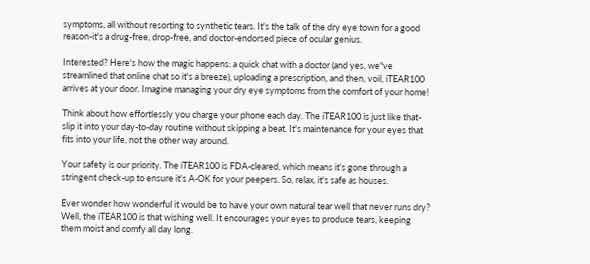symptoms, all without resorting to synthetic tears. It's the talk of the dry eye town for a good reason-it's a drug-free, drop-free, and doctor-endorsed piece of ocular genius.

Interested? Here's how the magic happens: a quick chat with a doctor (and yes, we"ve streamlined that online chat so it's a breeze), uploading a prescription, and then, voil, iTEAR100 arrives at your door. Imagine managing your dry eye symptoms from the comfort of your home!

Think about how effortlessly you charge your phone each day. The iTEAR100 is just like that-slip it into your day-to-day routine without skipping a beat. It's maintenance for your eyes that fits into your life, not the other way around.

Your safety is our priority. The iTEAR100 is FDA-cleared, which means it's gone through a stringent check-up to ensure it's A-OK for your peepers. So, relax, it's safe as houses.

Ever wonder how wonderful it would be to have your own natural tear well that never runs dry? Well, the iTEAR100 is that wishing well. It encourages your eyes to produce tears, keeping them moist and comfy all day long.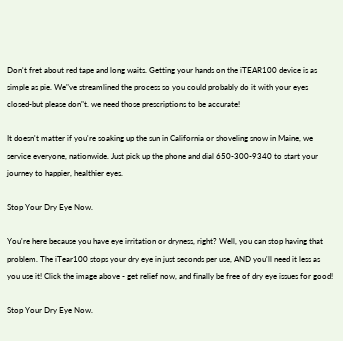Don't fret about red tape and long waits. Getting your hands on the iTEAR100 device is as simple as pie. We"ve streamlined the process so you could probably do it with your eyes closed-but please don"t. we need those prescriptions to be accurate!

It doesn't matter if you're soaking up the sun in California or shoveling snow in Maine, we service everyone, nationwide. Just pick up the phone and dial 650-300-9340 to start your journey to happier, healthier eyes.

Stop Your Dry Eye Now.

You're here because you have eye irritation or dryness, right? Well, you can stop having that problem. The iTear100 stops your dry eye in just seconds per use, AND you'll need it less as you use it! Click the image above - get relief now, and finally be free of dry eye issues for good!

Stop Your Dry Eye Now.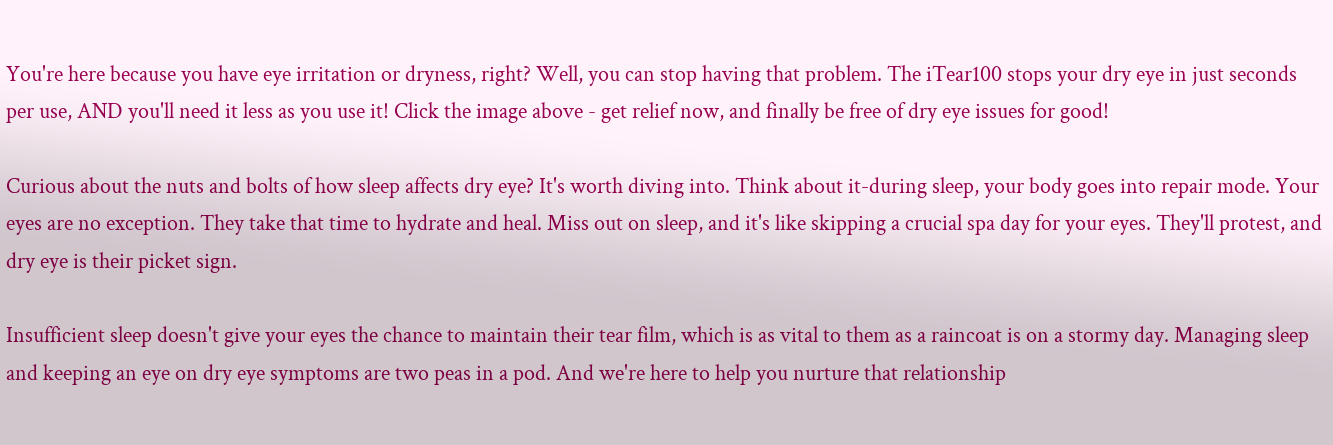You're here because you have eye irritation or dryness, right? Well, you can stop having that problem. The iTear100 stops your dry eye in just seconds per use, AND you'll need it less as you use it! Click the image above - get relief now, and finally be free of dry eye issues for good!

Curious about the nuts and bolts of how sleep affects dry eye? It's worth diving into. Think about it-during sleep, your body goes into repair mode. Your eyes are no exception. They take that time to hydrate and heal. Miss out on sleep, and it's like skipping a crucial spa day for your eyes. They'll protest, and dry eye is their picket sign.

Insufficient sleep doesn't give your eyes the chance to maintain their tear film, which is as vital to them as a raincoat is on a stormy day. Managing sleep and keeping an eye on dry eye symptoms are two peas in a pod. And we're here to help you nurture that relationship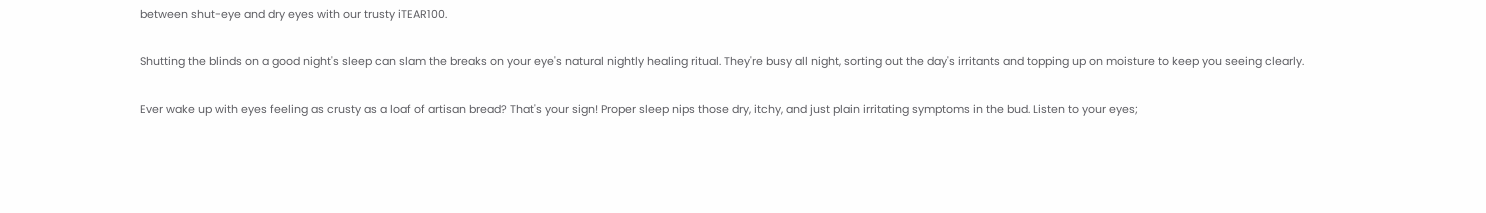between shut-eye and dry eyes with our trusty iTEAR100.

Shutting the blinds on a good night's sleep can slam the breaks on your eye's natural nightly healing ritual. They're busy all night, sorting out the day's irritants and topping up on moisture to keep you seeing clearly.

Ever wake up with eyes feeling as crusty as a loaf of artisan bread? That's your sign! Proper sleep nips those dry, itchy, and just plain irritating symptoms in the bud. Listen to your eyes;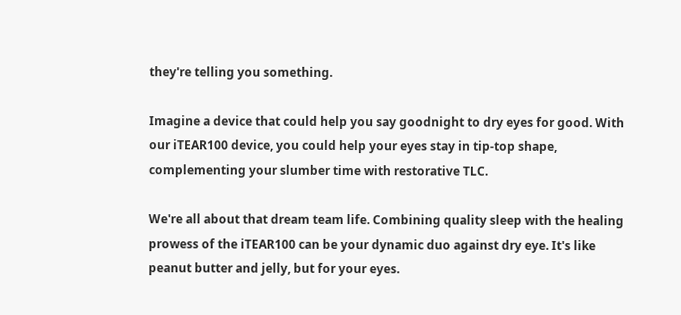they're telling you something.

Imagine a device that could help you say goodnight to dry eyes for good. With our iTEAR100 device, you could help your eyes stay in tip-top shape, complementing your slumber time with restorative TLC.

We're all about that dream team life. Combining quality sleep with the healing prowess of the iTEAR100 can be your dynamic duo against dry eye. It's like peanut butter and jelly, but for your eyes.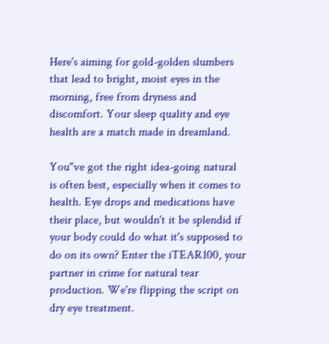Here's aiming for gold-golden slumbers that lead to bright, moist eyes in the morning, free from dryness and discomfort. Your sleep quality and eye health are a match made in dreamland.

You"ve got the right idea-going natural is often best, especially when it comes to health. Eye drops and medications have their place, but wouldn't it be splendid if your body could do what it's supposed to do on its own? Enter the iTEAR100, your partner in crime for natural tear production. We're flipping the script on dry eye treatment.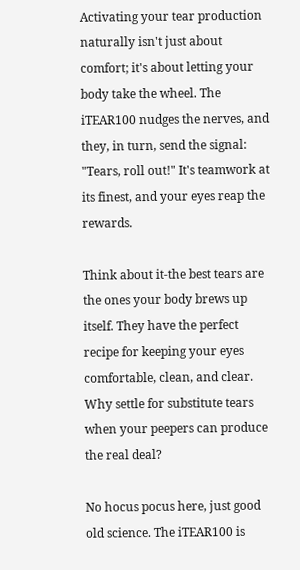Activating your tear production naturally isn't just about comfort; it's about letting your body take the wheel. The iTEAR100 nudges the nerves, and they, in turn, send the signal: "Tears, roll out!" It's teamwork at its finest, and your eyes reap the rewards.

Think about it-the best tears are the ones your body brews up itself. They have the perfect recipe for keeping your eyes comfortable, clean, and clear. Why settle for substitute tears when your peepers can produce the real deal?

No hocus pocus here, just good old science. The iTEAR100 is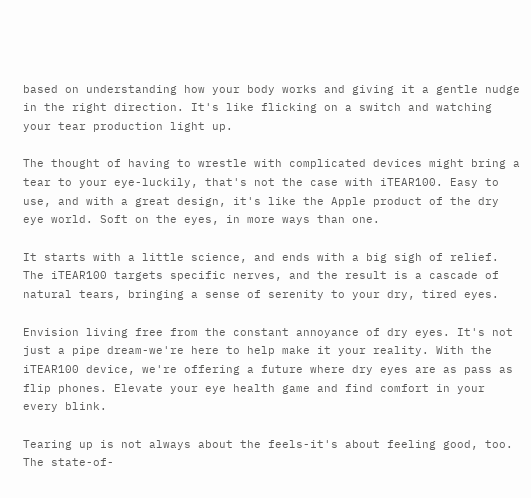based on understanding how your body works and giving it a gentle nudge in the right direction. It's like flicking on a switch and watching your tear production light up.

The thought of having to wrestle with complicated devices might bring a tear to your eye-luckily, that's not the case with iTEAR100. Easy to use, and with a great design, it's like the Apple product of the dry eye world. Soft on the eyes, in more ways than one.

It starts with a little science, and ends with a big sigh of relief. The iTEAR100 targets specific nerves, and the result is a cascade of natural tears, bringing a sense of serenity to your dry, tired eyes.

Envision living free from the constant annoyance of dry eyes. It's not just a pipe dream-we're here to help make it your reality. With the iTEAR100 device, we're offering a future where dry eyes are as pass as flip phones. Elevate your eye health game and find comfort in your every blink.

Tearing up is not always about the feels-it's about feeling good, too. The state-of-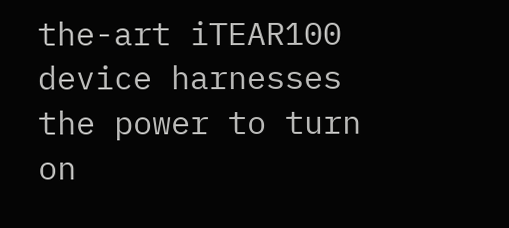the-art iTEAR100 device harnesses the power to turn on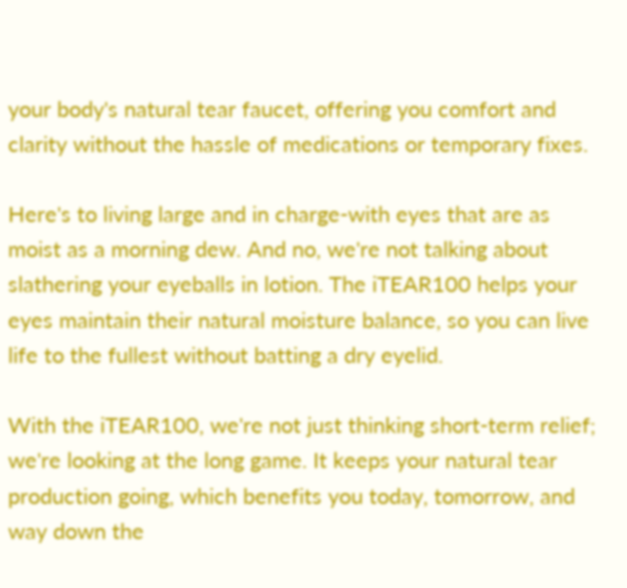your body's natural tear faucet, offering you comfort and clarity without the hassle of medications or temporary fixes.

Here's to living large and in charge-with eyes that are as moist as a morning dew. And no, we're not talking about slathering your eyeballs in lotion. The iTEAR100 helps your eyes maintain their natural moisture balance, so you can live life to the fullest without batting a dry eyelid.

With the iTEAR100, we're not just thinking short-term relief; we're looking at the long game. It keeps your natural tear production going, which benefits you today, tomorrow, and way down the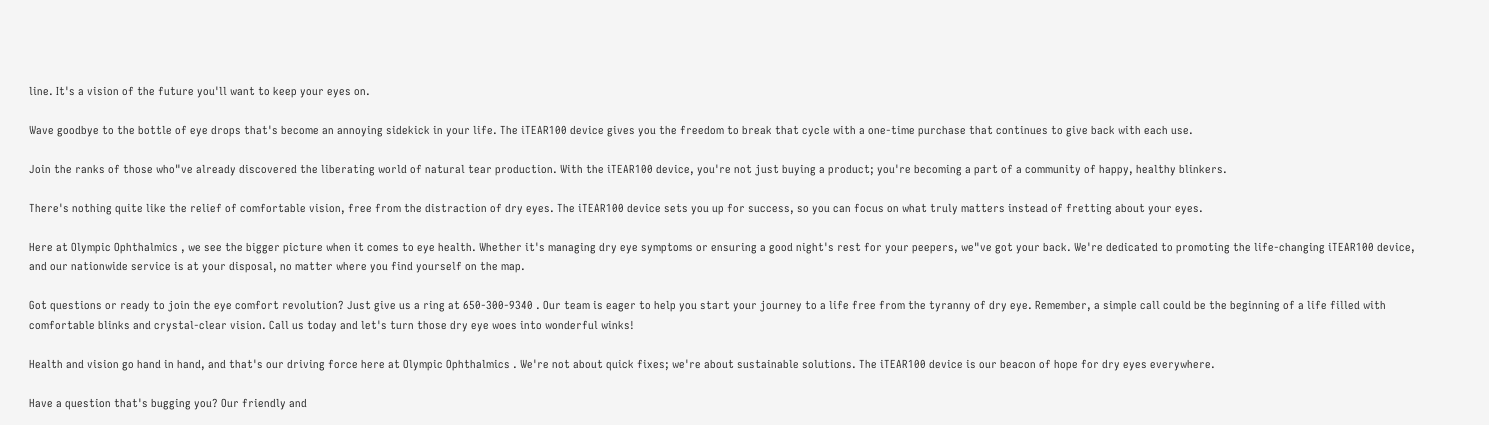line. It's a vision of the future you'll want to keep your eyes on.

Wave goodbye to the bottle of eye drops that's become an annoying sidekick in your life. The iTEAR100 device gives you the freedom to break that cycle with a one-time purchase that continues to give back with each use.

Join the ranks of those who"ve already discovered the liberating world of natural tear production. With the iTEAR100 device, you're not just buying a product; you're becoming a part of a community of happy, healthy blinkers.

There's nothing quite like the relief of comfortable vision, free from the distraction of dry eyes. The iTEAR100 device sets you up for success, so you can focus on what truly matters instead of fretting about your eyes.

Here at Olympic Ophthalmics , we see the bigger picture when it comes to eye health. Whether it's managing dry eye symptoms or ensuring a good night's rest for your peepers, we"ve got your back. We're dedicated to promoting the life-changing iTEAR100 device, and our nationwide service is at your disposal, no matter where you find yourself on the map.

Got questions or ready to join the eye comfort revolution? Just give us a ring at 650-300-9340 . Our team is eager to help you start your journey to a life free from the tyranny of dry eye. Remember, a simple call could be the beginning of a life filled with comfortable blinks and crystal-clear vision. Call us today and let's turn those dry eye woes into wonderful winks!

Health and vision go hand in hand, and that's our driving force here at Olympic Ophthalmics . We're not about quick fixes; we're about sustainable solutions. The iTEAR100 device is our beacon of hope for dry eyes everywhere.

Have a question that's bugging you? Our friendly and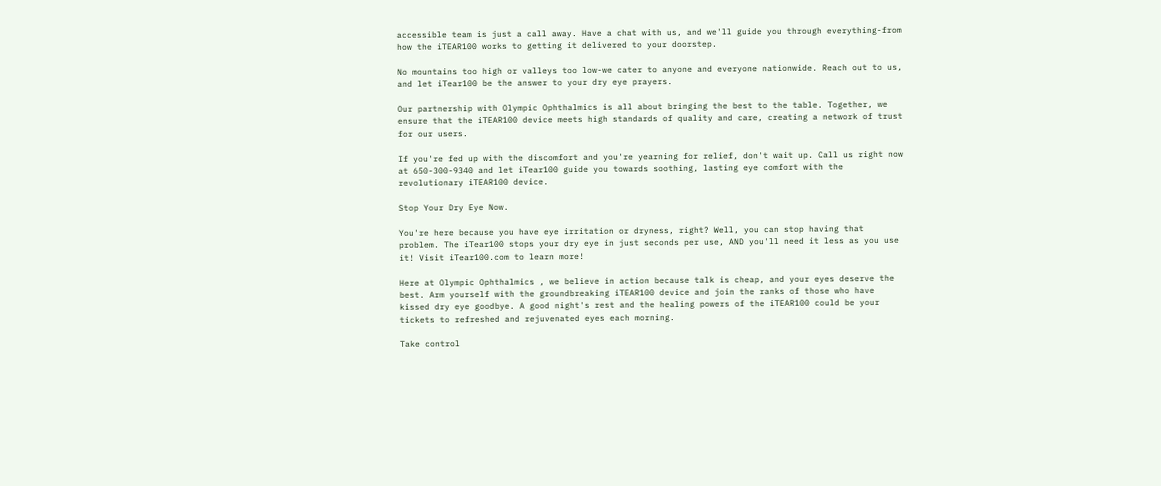accessible team is just a call away. Have a chat with us, and we'll guide you through everything-from how the iTEAR100 works to getting it delivered to your doorstep.

No mountains too high or valleys too low-we cater to anyone and everyone nationwide. Reach out to us, and let iTear100 be the answer to your dry eye prayers.

Our partnership with Olympic Ophthalmics is all about bringing the best to the table. Together, we ensure that the iTEAR100 device meets high standards of quality and care, creating a network of trust for our users.

If you're fed up with the discomfort and you're yearning for relief, don't wait up. Call us right now at 650-300-9340 and let iTear100 guide you towards soothing, lasting eye comfort with the revolutionary iTEAR100 device.

Stop Your Dry Eye Now.

You're here because you have eye irritation or dryness, right? Well, you can stop having that problem. The iTear100 stops your dry eye in just seconds per use, AND you'll need it less as you use it! Visit iTear100.com to learn more!

Here at Olympic Ophthalmics , we believe in action because talk is cheap, and your eyes deserve the best. Arm yourself with the groundbreaking iTEAR100 device and join the ranks of those who have kissed dry eye goodbye. A good night's rest and the healing powers of the iTEAR100 could be your tickets to refreshed and rejuvenated eyes each morning.

Take control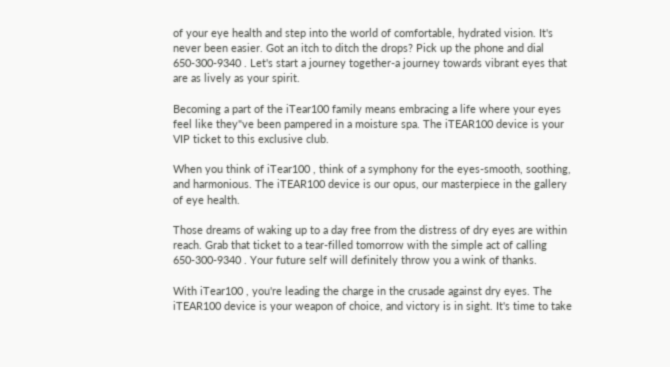of your eye health and step into the world of comfortable, hydrated vision. It's never been easier. Got an itch to ditch the drops? Pick up the phone and dial 650-300-9340 . Let's start a journey together-a journey towards vibrant eyes that are as lively as your spirit.

Becoming a part of the iTear100 family means embracing a life where your eyes feel like they"ve been pampered in a moisture spa. The iTEAR100 device is your VIP ticket to this exclusive club.

When you think of iTear100 , think of a symphony for the eyes-smooth, soothing, and harmonious. The iTEAR100 device is our opus, our masterpiece in the gallery of eye health.

Those dreams of waking up to a day free from the distress of dry eyes are within reach. Grab that ticket to a tear-filled tomorrow with the simple act of calling 650-300-9340 . Your future self will definitely throw you a wink of thanks.

With iTear100 , you're leading the charge in the crusade against dry eyes. The iTEAR100 device is your weapon of choice, and victory is in sight. It's time to take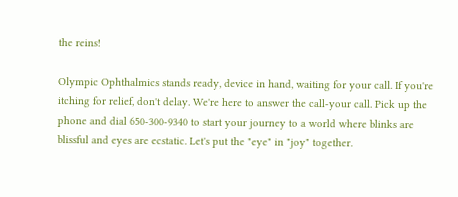the reins!

Olympic Ophthalmics stands ready, device in hand, waiting for your call. If you're itching for relief, don't delay. We're here to answer the call-your call. Pick up the phone and dial 650-300-9340 to start your journey to a world where blinks are blissful and eyes are ecstatic. Let's put the "eye" in "joy" together.